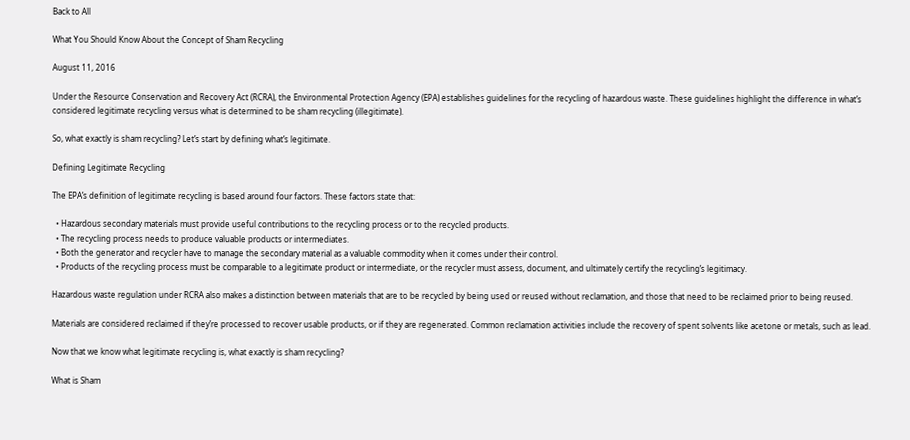Back to All

What You Should Know About the Concept of Sham Recycling

August 11, 2016

Under the Resource Conservation and Recovery Act (RCRA), the Environmental Protection Agency (EPA) establishes guidelines for the recycling of hazardous waste. These guidelines highlight the difference in what’s considered legitimate recycling versus what is determined to be sham recycling (illegitimate).

So, what exactly is sham recycling? Let’s start by defining what’s legitimate.

Defining Legitimate Recycling

The EPA’s definition of legitimate recycling is based around four factors. These factors state that:

  • Hazardous secondary materials must provide useful contributions to the recycling process or to the recycled products.
  • The recycling process needs to produce valuable products or intermediates.
  • Both the generator and recycler have to manage the secondary material as a valuable commodity when it comes under their control.
  • Products of the recycling process must be comparable to a legitimate product or intermediate, or the recycler must assess, document, and ultimately certify the recycling’s legitimacy.

Hazardous waste regulation under RCRA also makes a distinction between materials that are to be recycled by being used or reused without reclamation, and those that need to be reclaimed prior to being reused.

Materials are considered reclaimed if they’re processed to recover usable products, or if they are regenerated. Common reclamation activities include the recovery of spent solvents like acetone or metals, such as lead.

Now that we know what legitimate recycling is, what exactly is sham recycling?

What is Sham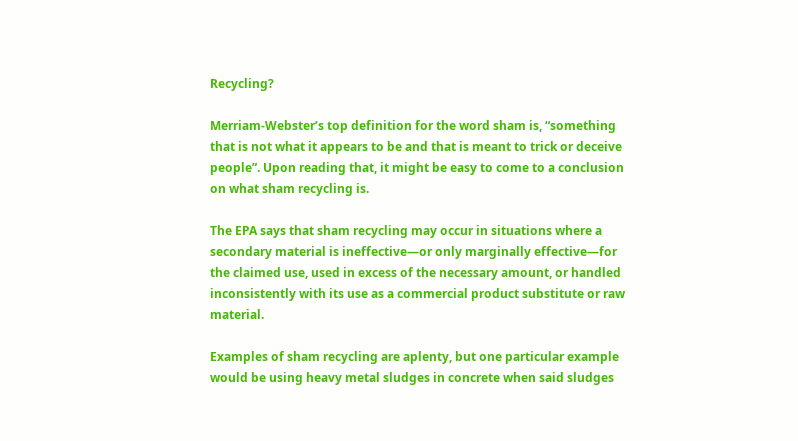Recycling?

Merriam-Webster’s top definition for the word sham is, “something that is not what it appears to be and that is meant to trick or deceive people”. Upon reading that, it might be easy to come to a conclusion on what sham recycling is.

The EPA says that sham recycling may occur in situations where a secondary material is ineffective—or only marginally effective—for the claimed use, used in excess of the necessary amount, or handled inconsistently with its use as a commercial product substitute or raw material.

Examples of sham recycling are aplenty, but one particular example would be using heavy metal sludges in concrete when said sludges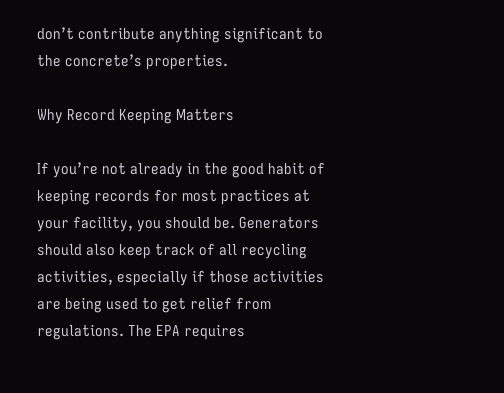don’t contribute anything significant to the concrete’s properties.

Why Record Keeping Matters

If you’re not already in the good habit of keeping records for most practices at your facility, you should be. Generators should also keep track of all recycling activities, especially if those activities are being used to get relief from regulations. The EPA requires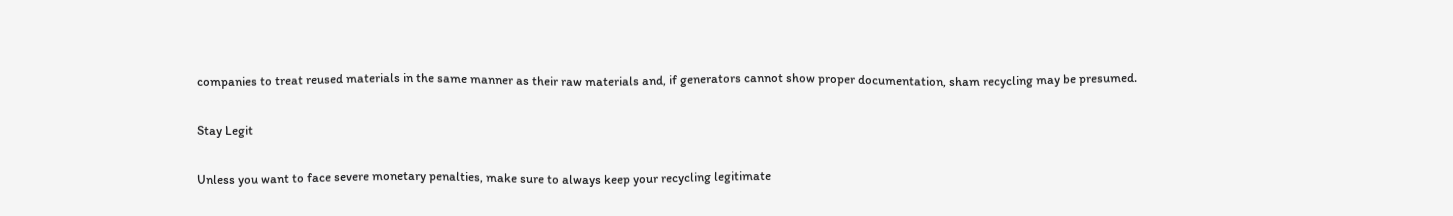companies to treat reused materials in the same manner as their raw materials and, if generators cannot show proper documentation, sham recycling may be presumed.

Stay Legit

Unless you want to face severe monetary penalties, make sure to always keep your recycling legitimate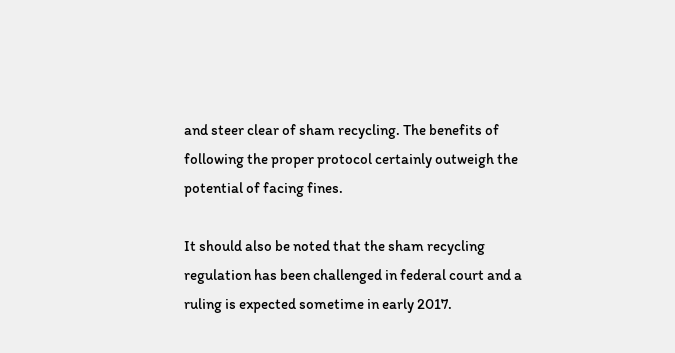and steer clear of sham recycling. The benefits of following the proper protocol certainly outweigh the potential of facing fines.

It should also be noted that the sham recycling regulation has been challenged in federal court and a ruling is expected sometime in early 2017.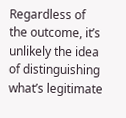Regardless of the outcome, it’s unlikely the idea of distinguishing what’s legitimate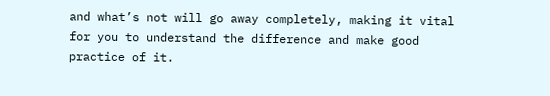and what’s not will go away completely, making it vital for you to understand the difference and make good practice of it.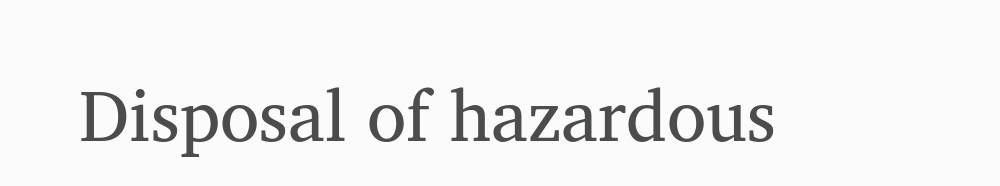Disposal of hazardous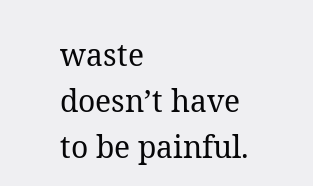waste doesn’t have to be painful.